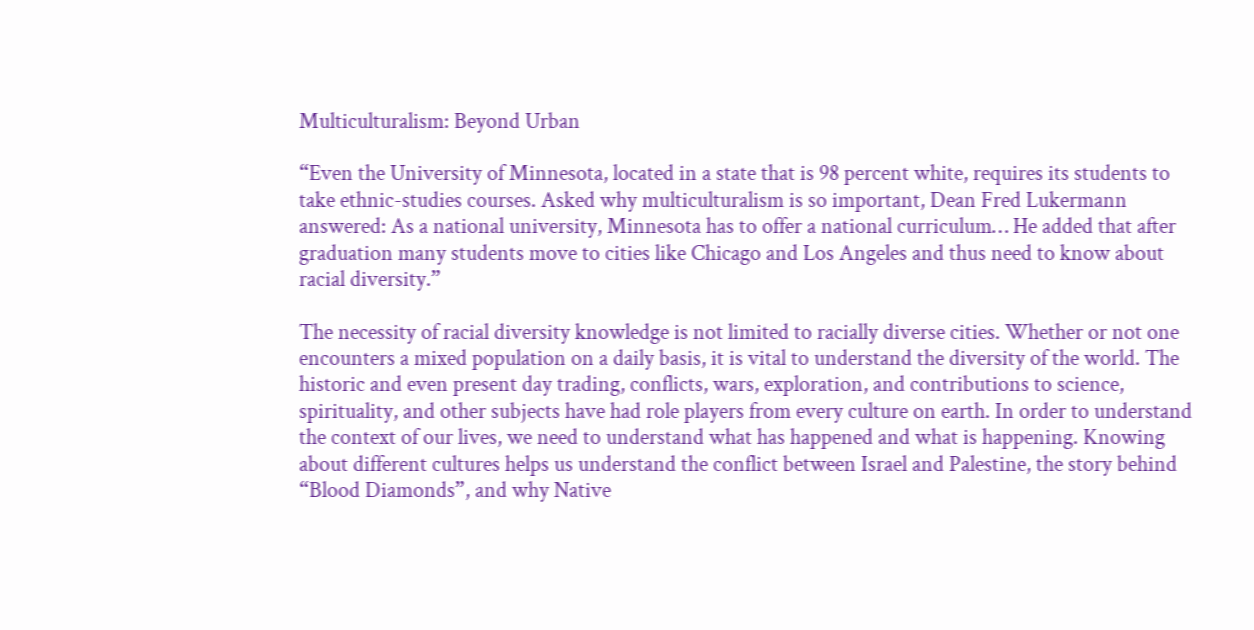Multiculturalism: Beyond Urban

“Even the University of Minnesota, located in a state that is 98 percent white, requires its students to take ethnic-studies courses. Asked why multiculturalism is so important, Dean Fred Lukermann answered: As a national university, Minnesota has to offer a national curriculum… He added that after graduation many students move to cities like Chicago and Los Angeles and thus need to know about racial diversity.”

The necessity of racial diversity knowledge is not limited to racially diverse cities. Whether or not one encounters a mixed population on a daily basis, it is vital to understand the diversity of the world. The historic and even present day trading, conflicts, wars, exploration, and contributions to science, spirituality, and other subjects have had role players from every culture on earth. In order to understand the context of our lives, we need to understand what has happened and what is happening. Knowing about different cultures helps us understand the conflict between Israel and Palestine, the story behind “Blood Diamonds”, and why Native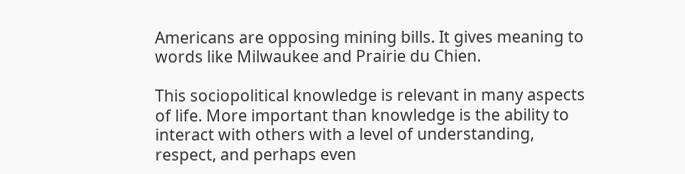Americans are opposing mining bills. It gives meaning to words like Milwaukee and Prairie du Chien.

This sociopolitical knowledge is relevant in many aspects of life. More important than knowledge is the ability to interact with others with a level of understanding, respect, and perhaps even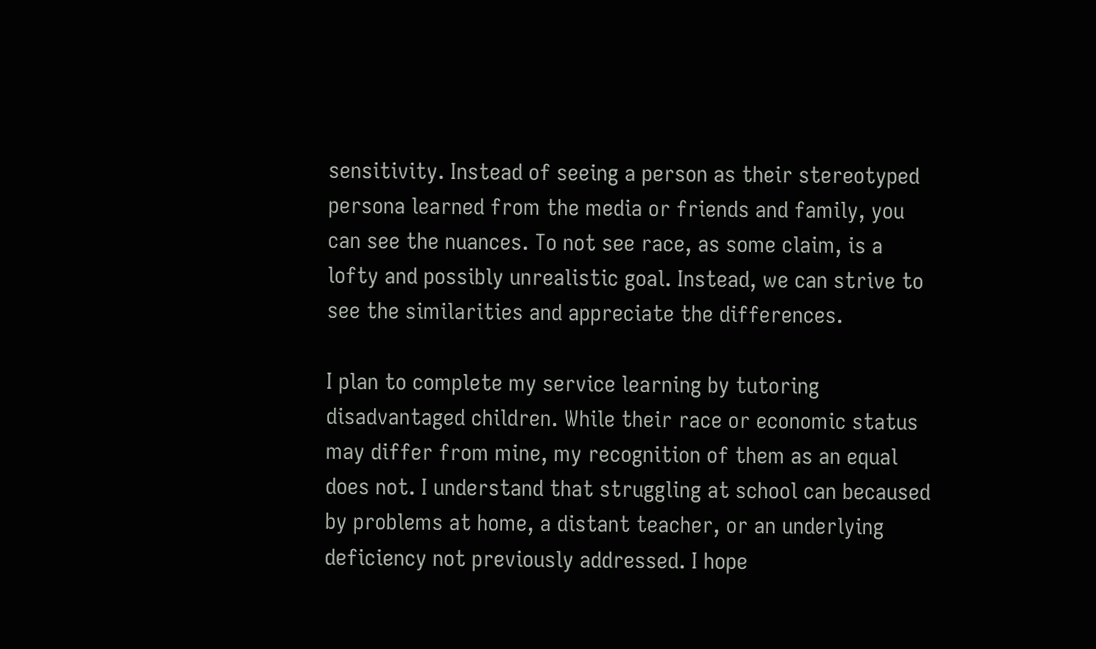sensitivity. Instead of seeing a person as their stereotyped persona learned from the media or friends and family, you can see the nuances. To not see race, as some claim, is a lofty and possibly unrealistic goal. Instead, we can strive to see the similarities and appreciate the differences.

I plan to complete my service learning by tutoring disadvantaged children. While their race or economic status may differ from mine, my recognition of them as an equal does not. I understand that struggling at school can becaused by problems at home, a distant teacher, or an underlying deficiency not previously addressed. I hope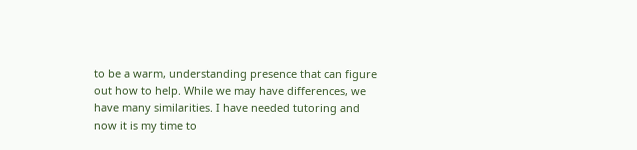to be a warm, understanding presence that can figure out how to help. While we may have differences, we have many similarities. I have needed tutoring and now it is my time to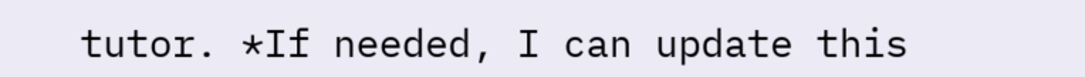tutor. *If needed, I can update this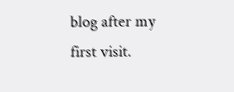blog after my first visit.